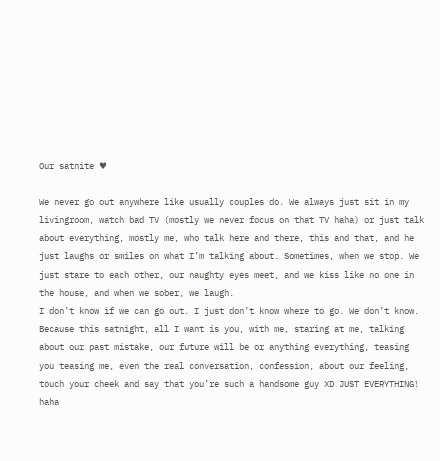Our satnite ♥

We never go out anywhere like usually couples do. We always just sit in my livingroom, watch bad TV (mostly we never focus on that TV haha) or just talk about everything, mostly me, who talk here and there, this and that, and he just laughs or smiles on what I’m talking about. Sometimes, when we stop. We just stare to each other, our naughty eyes meet, and we kiss like no one in the house, and when we sober, we laugh.
I don’t know if we can go out. I just don’t know where to go. We don’t know. Because this satnight, all I want is you, with me, staring at me, talking about our past mistake, our future will be or anything everything, teasing you teasing me, even the real conversation, confession, about our feeling, touch your cheek and say that you’re such a handsome guy XD JUST EVERYTHING! haha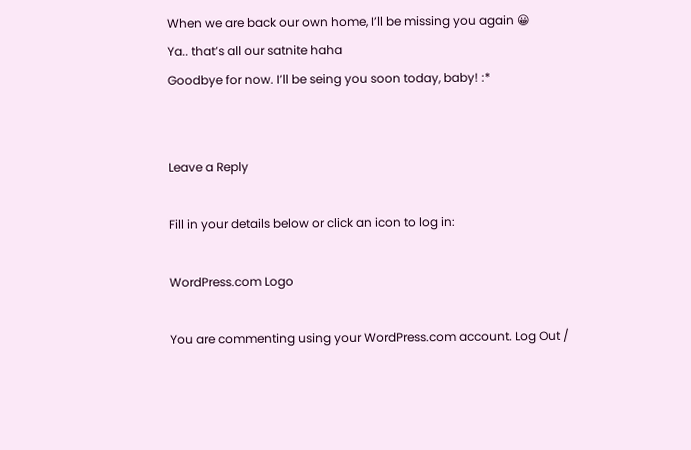When we are back our own home, I’ll be missing you again 😀
Ya.. that’s all our satnite haha
Goodbye for now. I’ll be seing you soon today, baby! :*


Leave a Reply

Fill in your details below or click an icon to log in:

WordPress.com Logo

You are commenting using your WordPress.com account. Log Out /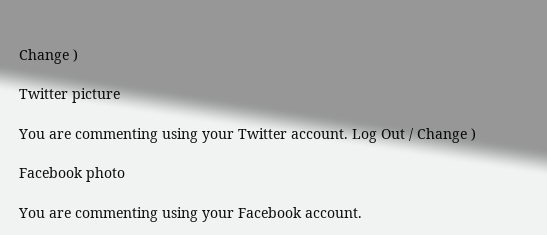Change )

Twitter picture

You are commenting using your Twitter account. Log Out / Change )

Facebook photo

You are commenting using your Facebook account.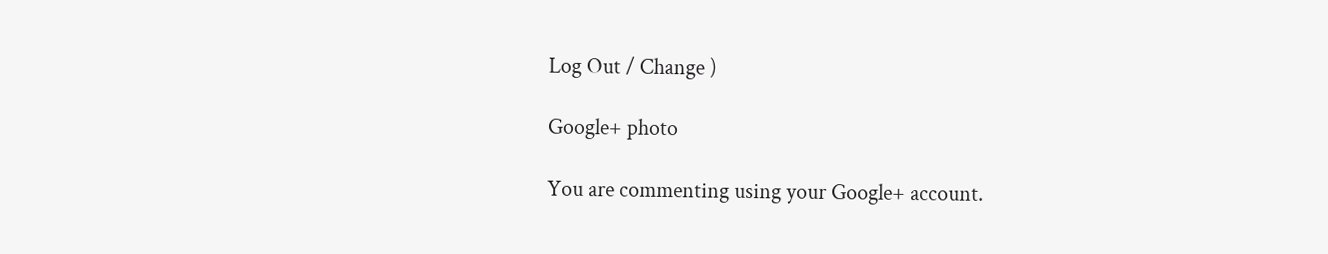Log Out / Change )

Google+ photo

You are commenting using your Google+ account.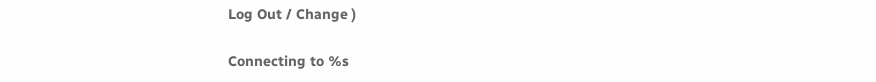Log Out / Change )

Connecting to %s